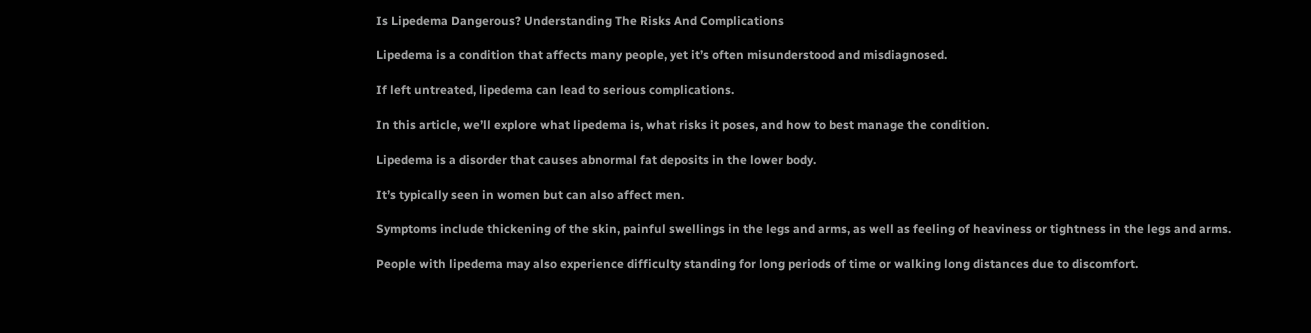Is Lipedema Dangerous? Understanding The Risks And Complications

Lipedema is a condition that affects many people, yet it’s often misunderstood and misdiagnosed.

If left untreated, lipedema can lead to serious complications.

In this article, we’ll explore what lipedema is, what risks it poses, and how to best manage the condition.

Lipedema is a disorder that causes abnormal fat deposits in the lower body.

It’s typically seen in women but can also affect men.

Symptoms include thickening of the skin, painful swellings in the legs and arms, as well as feeling of heaviness or tightness in the legs and arms.

People with lipedema may also experience difficulty standing for long periods of time or walking long distances due to discomfort.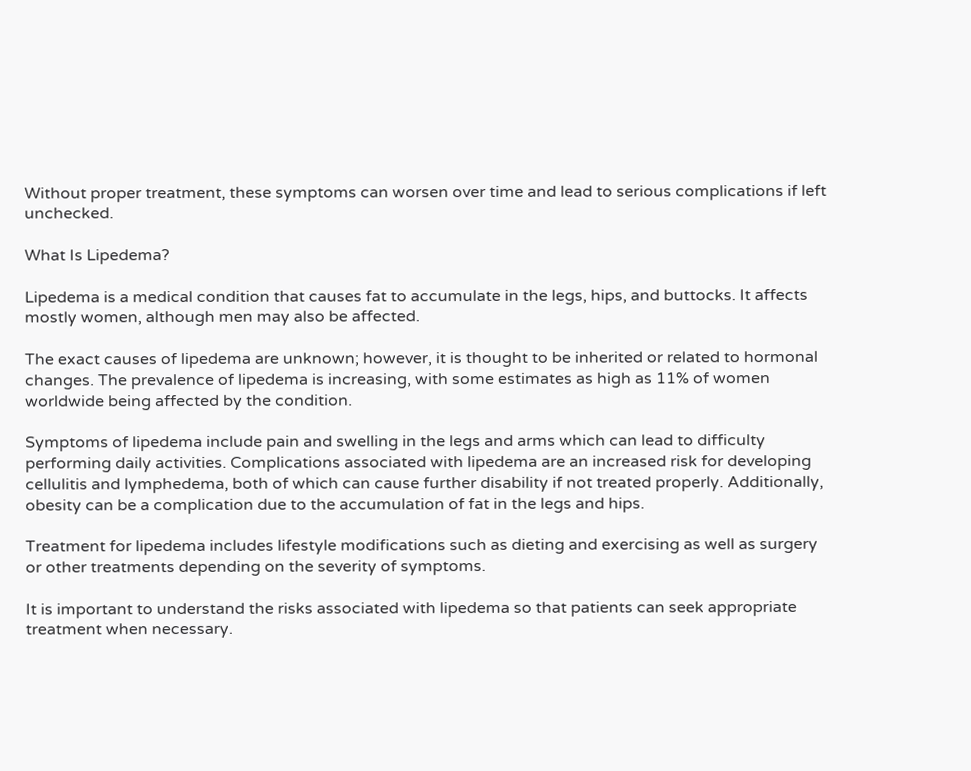Without proper treatment, these symptoms can worsen over time and lead to serious complications if left unchecked.

What Is Lipedema?

Lipedema is a medical condition that causes fat to accumulate in the legs, hips, and buttocks. It affects mostly women, although men may also be affected.

The exact causes of lipedema are unknown; however, it is thought to be inherited or related to hormonal changes. The prevalence of lipedema is increasing, with some estimates as high as 11% of women worldwide being affected by the condition.

Symptoms of lipedema include pain and swelling in the legs and arms which can lead to difficulty performing daily activities. Complications associated with lipedema are an increased risk for developing cellulitis and lymphedema, both of which can cause further disability if not treated properly. Additionally, obesity can be a complication due to the accumulation of fat in the legs and hips.

Treatment for lipedema includes lifestyle modifications such as dieting and exercising as well as surgery or other treatments depending on the severity of symptoms.

It is important to understand the risks associated with lipedema so that patients can seek appropriate treatment when necessary.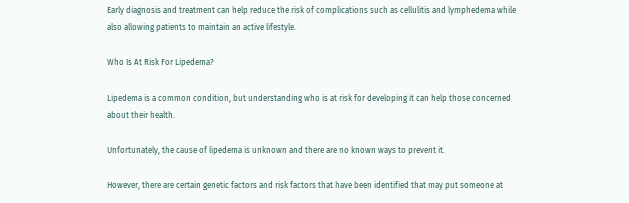Early diagnosis and treatment can help reduce the risk of complications such as cellulitis and lymphedema while also allowing patients to maintain an active lifestyle.

Who Is At Risk For Lipedema?

Lipedema is a common condition, but understanding who is at risk for developing it can help those concerned about their health.

Unfortunately, the cause of lipedema is unknown and there are no known ways to prevent it.

However, there are certain genetic factors and risk factors that have been identified that may put someone at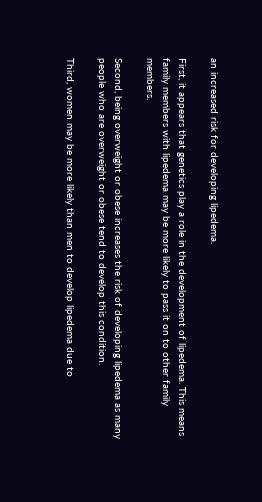an increased risk for developing lipedema.

First, it appears that genetics play a role in the development of lipedema. This means family members with lipedema may be more likely to pass it on to other family members.

Second, being overweight or obese increases the risk of developing lipedema as many people who are overweight or obese tend to develop this condition.

Third, women may be more likely than men to develop lipedema due to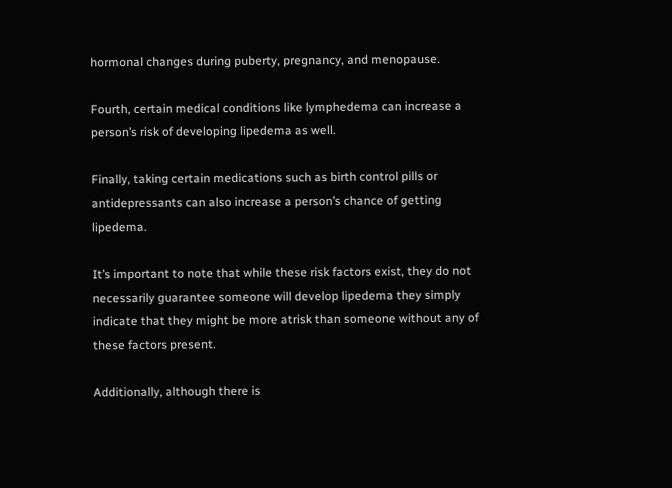hormonal changes during puberty, pregnancy, and menopause.

Fourth, certain medical conditions like lymphedema can increase a person’s risk of developing lipedema as well.

Finally, taking certain medications such as birth control pills or antidepressants can also increase a person’s chance of getting lipedema.

It’s important to note that while these risk factors exist, they do not necessarily guarantee someone will develop lipedema they simply indicate that they might be more atrisk than someone without any of these factors present.

Additionally, although there is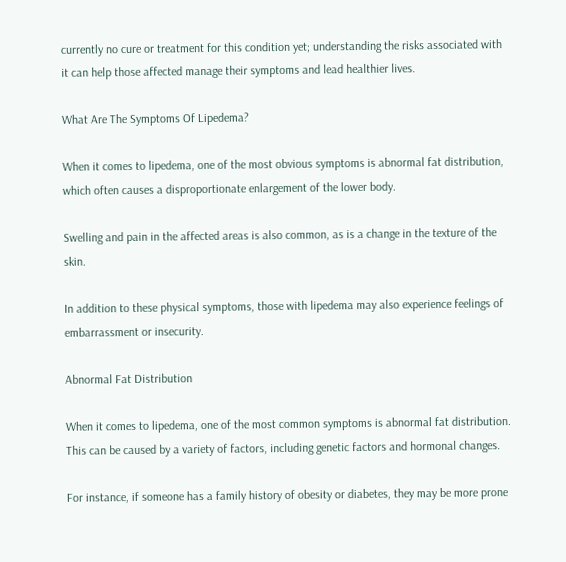currently no cure or treatment for this condition yet; understanding the risks associated with it can help those affected manage their symptoms and lead healthier lives.

What Are The Symptoms Of Lipedema?

When it comes to lipedema, one of the most obvious symptoms is abnormal fat distribution, which often causes a disproportionate enlargement of the lower body.

Swelling and pain in the affected areas is also common, as is a change in the texture of the skin.

In addition to these physical symptoms, those with lipedema may also experience feelings of embarrassment or insecurity.

Abnormal Fat Distribution

When it comes to lipedema, one of the most common symptoms is abnormal fat distribution. This can be caused by a variety of factors, including genetic factors and hormonal changes.

For instance, if someone has a family history of obesity or diabetes, they may be more prone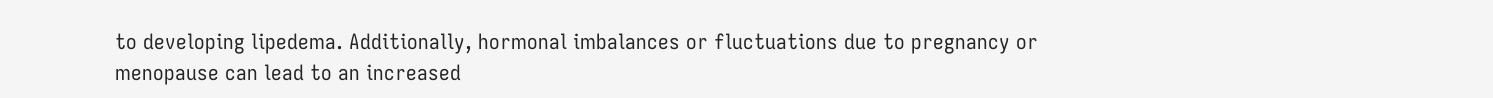to developing lipedema. Additionally, hormonal imbalances or fluctuations due to pregnancy or menopause can lead to an increased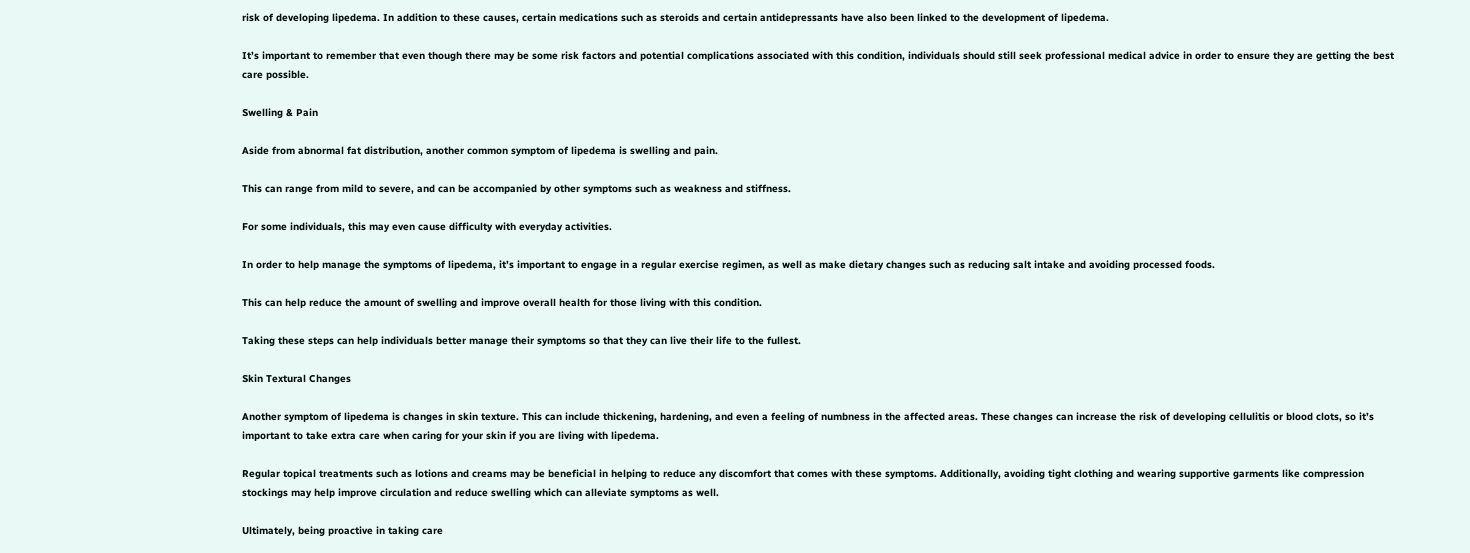risk of developing lipedema. In addition to these causes, certain medications such as steroids and certain antidepressants have also been linked to the development of lipedema.

It’s important to remember that even though there may be some risk factors and potential complications associated with this condition, individuals should still seek professional medical advice in order to ensure they are getting the best care possible.

Swelling & Pain

Aside from abnormal fat distribution, another common symptom of lipedema is swelling and pain.

This can range from mild to severe, and can be accompanied by other symptoms such as weakness and stiffness.

For some individuals, this may even cause difficulty with everyday activities.

In order to help manage the symptoms of lipedema, it’s important to engage in a regular exercise regimen, as well as make dietary changes such as reducing salt intake and avoiding processed foods.

This can help reduce the amount of swelling and improve overall health for those living with this condition.

Taking these steps can help individuals better manage their symptoms so that they can live their life to the fullest.

Skin Textural Changes

Another symptom of lipedema is changes in skin texture. This can include thickening, hardening, and even a feeling of numbness in the affected areas. These changes can increase the risk of developing cellulitis or blood clots, so it’s important to take extra care when caring for your skin if you are living with lipedema.

Regular topical treatments such as lotions and creams may be beneficial in helping to reduce any discomfort that comes with these symptoms. Additionally, avoiding tight clothing and wearing supportive garments like compression stockings may help improve circulation and reduce swelling which can alleviate symptoms as well.

Ultimately, being proactive in taking care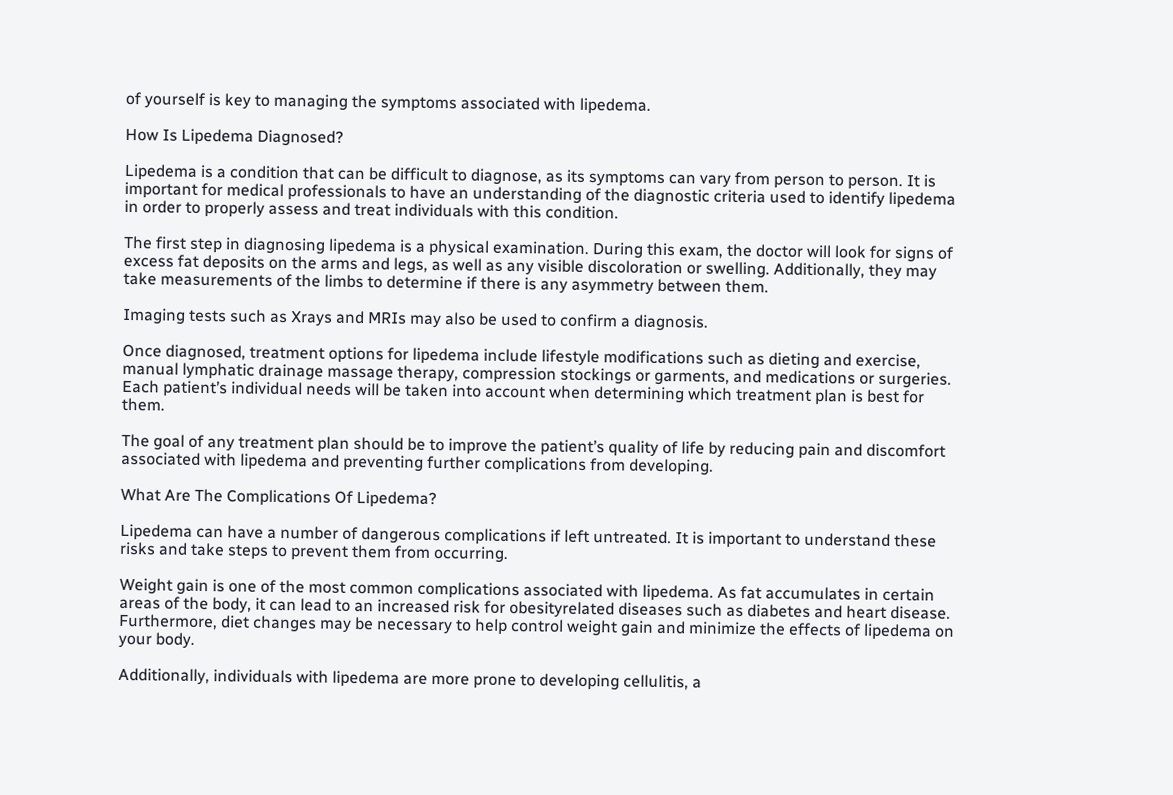of yourself is key to managing the symptoms associated with lipedema.

How Is Lipedema Diagnosed?

Lipedema is a condition that can be difficult to diagnose, as its symptoms can vary from person to person. It is important for medical professionals to have an understanding of the diagnostic criteria used to identify lipedema in order to properly assess and treat individuals with this condition.

The first step in diagnosing lipedema is a physical examination. During this exam, the doctor will look for signs of excess fat deposits on the arms and legs, as well as any visible discoloration or swelling. Additionally, they may take measurements of the limbs to determine if there is any asymmetry between them.

Imaging tests such as Xrays and MRIs may also be used to confirm a diagnosis.

Once diagnosed, treatment options for lipedema include lifestyle modifications such as dieting and exercise, manual lymphatic drainage massage therapy, compression stockings or garments, and medications or surgeries. Each patient’s individual needs will be taken into account when determining which treatment plan is best for them.

The goal of any treatment plan should be to improve the patient’s quality of life by reducing pain and discomfort associated with lipedema and preventing further complications from developing.

What Are The Complications Of Lipedema?

Lipedema can have a number of dangerous complications if left untreated. It is important to understand these risks and take steps to prevent them from occurring.

Weight gain is one of the most common complications associated with lipedema. As fat accumulates in certain areas of the body, it can lead to an increased risk for obesityrelated diseases such as diabetes and heart disease. Furthermore, diet changes may be necessary to help control weight gain and minimize the effects of lipedema on your body.

Additionally, individuals with lipedema are more prone to developing cellulitis, a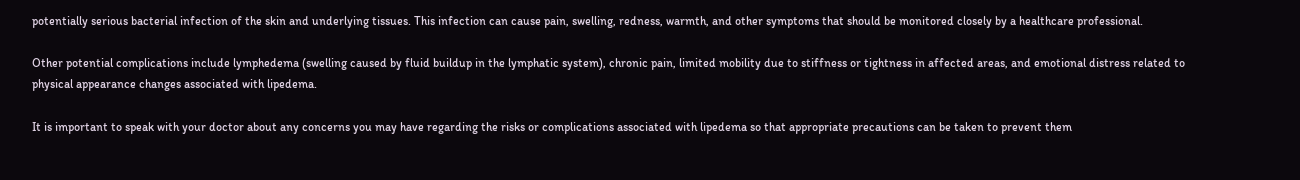potentially serious bacterial infection of the skin and underlying tissues. This infection can cause pain, swelling, redness, warmth, and other symptoms that should be monitored closely by a healthcare professional.

Other potential complications include lymphedema (swelling caused by fluid buildup in the lymphatic system), chronic pain, limited mobility due to stiffness or tightness in affected areas, and emotional distress related to physical appearance changes associated with lipedema.

It is important to speak with your doctor about any concerns you may have regarding the risks or complications associated with lipedema so that appropriate precautions can be taken to prevent them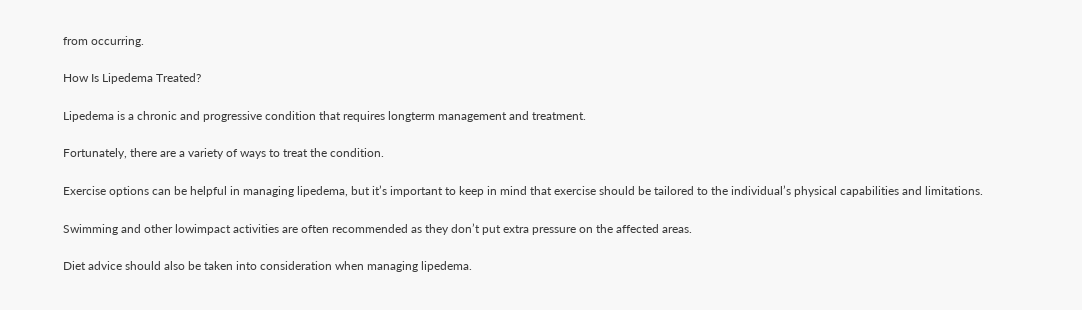from occurring.

How Is Lipedema Treated?

Lipedema is a chronic and progressive condition that requires longterm management and treatment.

Fortunately, there are a variety of ways to treat the condition.

Exercise options can be helpful in managing lipedema, but it’s important to keep in mind that exercise should be tailored to the individual’s physical capabilities and limitations.

Swimming and other lowimpact activities are often recommended as they don’t put extra pressure on the affected areas.

Diet advice should also be taken into consideration when managing lipedema.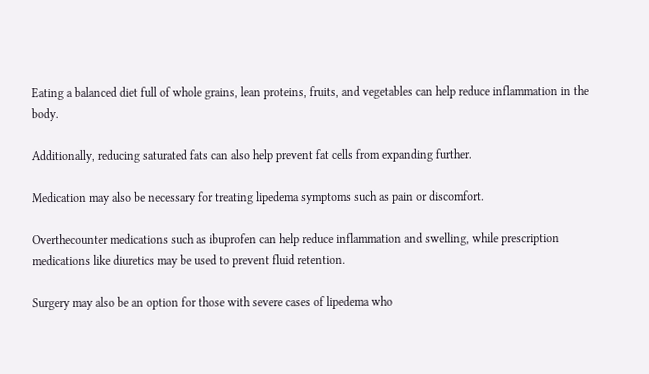Eating a balanced diet full of whole grains, lean proteins, fruits, and vegetables can help reduce inflammation in the body.

Additionally, reducing saturated fats can also help prevent fat cells from expanding further.

Medication may also be necessary for treating lipedema symptoms such as pain or discomfort.

Overthecounter medications such as ibuprofen can help reduce inflammation and swelling, while prescription medications like diuretics may be used to prevent fluid retention.

Surgery may also be an option for those with severe cases of lipedema who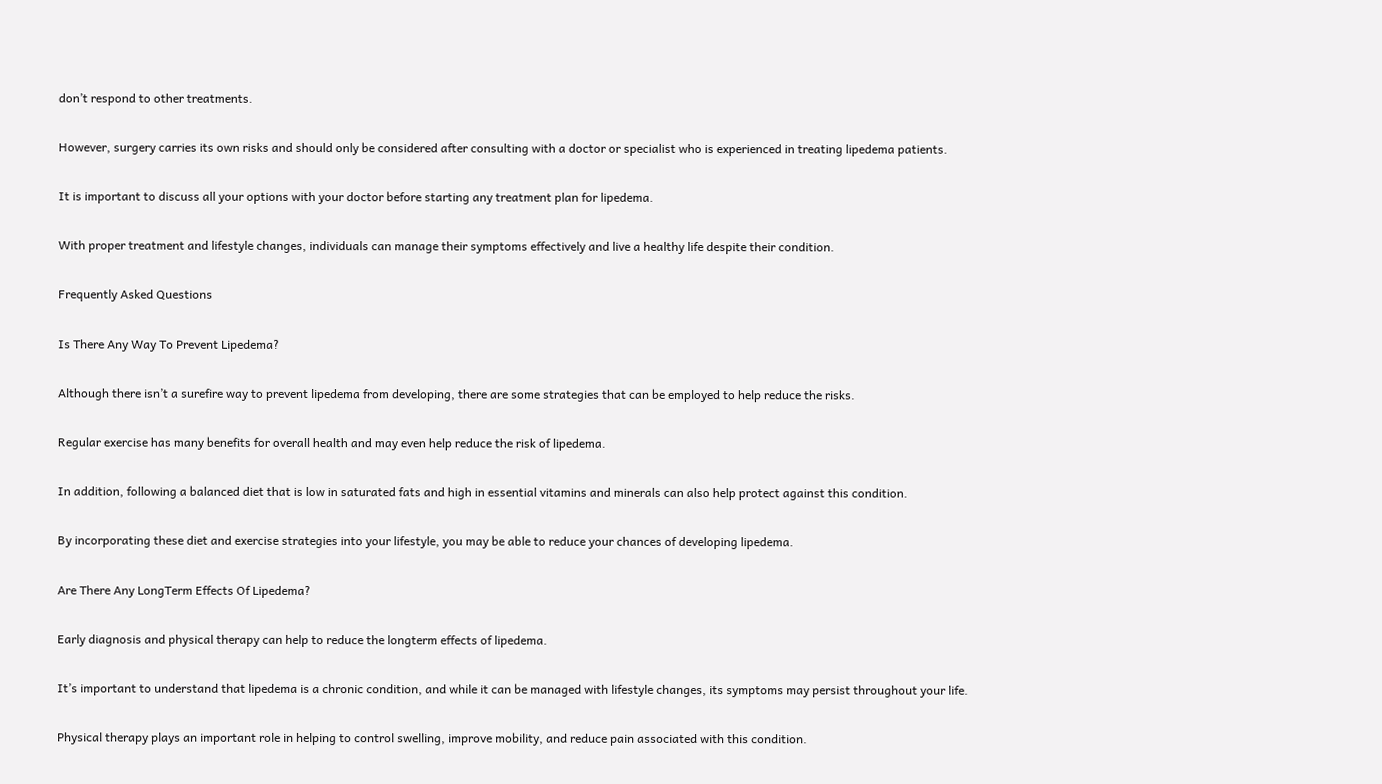don’t respond to other treatments.

However, surgery carries its own risks and should only be considered after consulting with a doctor or specialist who is experienced in treating lipedema patients.

It is important to discuss all your options with your doctor before starting any treatment plan for lipedema.

With proper treatment and lifestyle changes, individuals can manage their symptoms effectively and live a healthy life despite their condition.

Frequently Asked Questions

Is There Any Way To Prevent Lipedema?

Although there isn’t a surefire way to prevent lipedema from developing, there are some strategies that can be employed to help reduce the risks.

Regular exercise has many benefits for overall health and may even help reduce the risk of lipedema.

In addition, following a balanced diet that is low in saturated fats and high in essential vitamins and minerals can also help protect against this condition.

By incorporating these diet and exercise strategies into your lifestyle, you may be able to reduce your chances of developing lipedema.

Are There Any LongTerm Effects Of Lipedema?

Early diagnosis and physical therapy can help to reduce the longterm effects of lipedema.

It’s important to understand that lipedema is a chronic condition, and while it can be managed with lifestyle changes, its symptoms may persist throughout your life.

Physical therapy plays an important role in helping to control swelling, improve mobility, and reduce pain associated with this condition.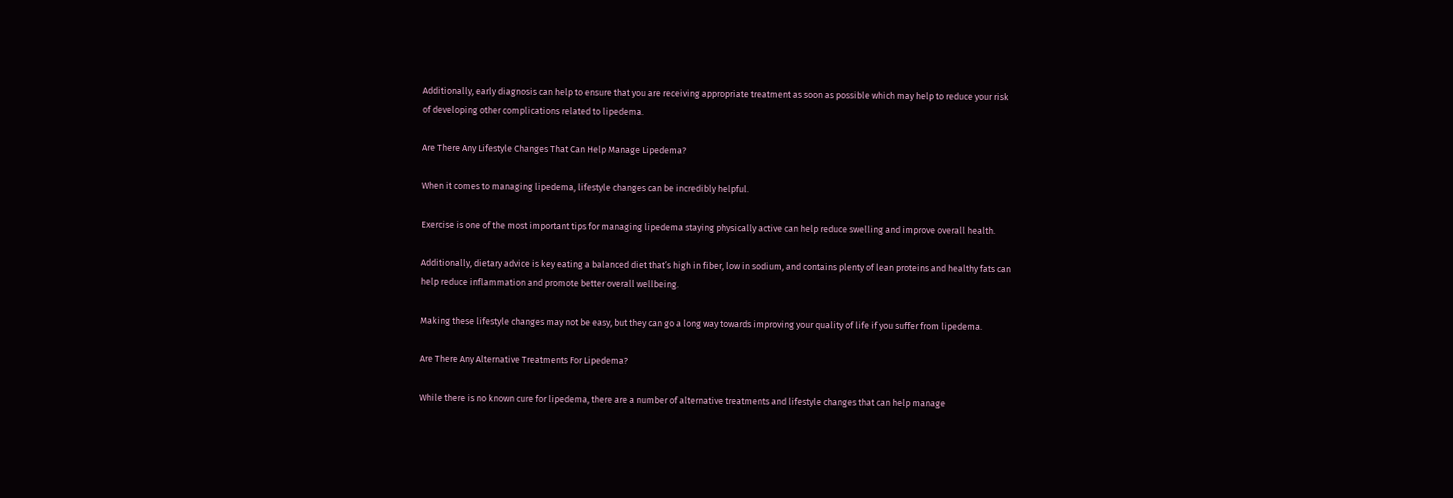Additionally, early diagnosis can help to ensure that you are receiving appropriate treatment as soon as possible which may help to reduce your risk of developing other complications related to lipedema.

Are There Any Lifestyle Changes That Can Help Manage Lipedema?

When it comes to managing lipedema, lifestyle changes can be incredibly helpful.

Exercise is one of the most important tips for managing lipedema staying physically active can help reduce swelling and improve overall health.

Additionally, dietary advice is key eating a balanced diet that’s high in fiber, low in sodium, and contains plenty of lean proteins and healthy fats can help reduce inflammation and promote better overall wellbeing.

Making these lifestyle changes may not be easy, but they can go a long way towards improving your quality of life if you suffer from lipedema.

Are There Any Alternative Treatments For Lipedema?

While there is no known cure for lipedema, there are a number of alternative treatments and lifestyle changes that can help manage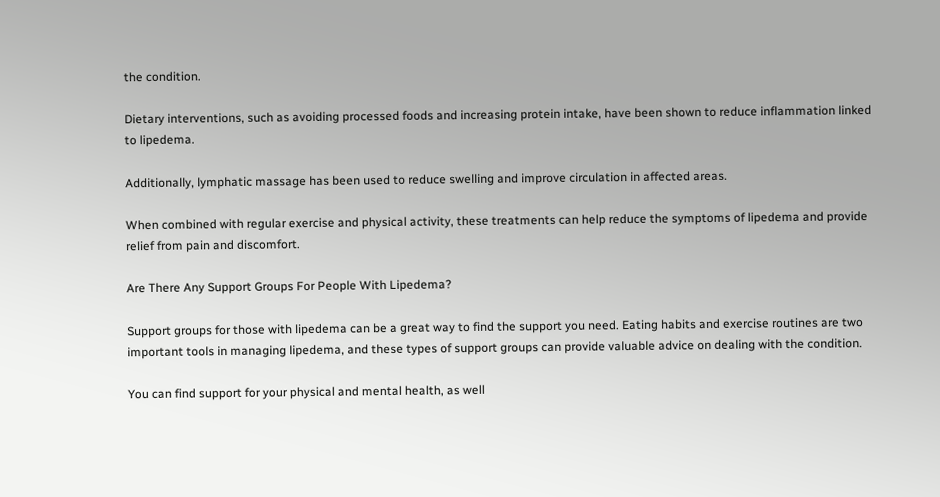the condition.

Dietary interventions, such as avoiding processed foods and increasing protein intake, have been shown to reduce inflammation linked to lipedema.

Additionally, lymphatic massage has been used to reduce swelling and improve circulation in affected areas.

When combined with regular exercise and physical activity, these treatments can help reduce the symptoms of lipedema and provide relief from pain and discomfort.

Are There Any Support Groups For People With Lipedema?

Support groups for those with lipedema can be a great way to find the support you need. Eating habits and exercise routines are two important tools in managing lipedema, and these types of support groups can provide valuable advice on dealing with the condition.

You can find support for your physical and mental health, as well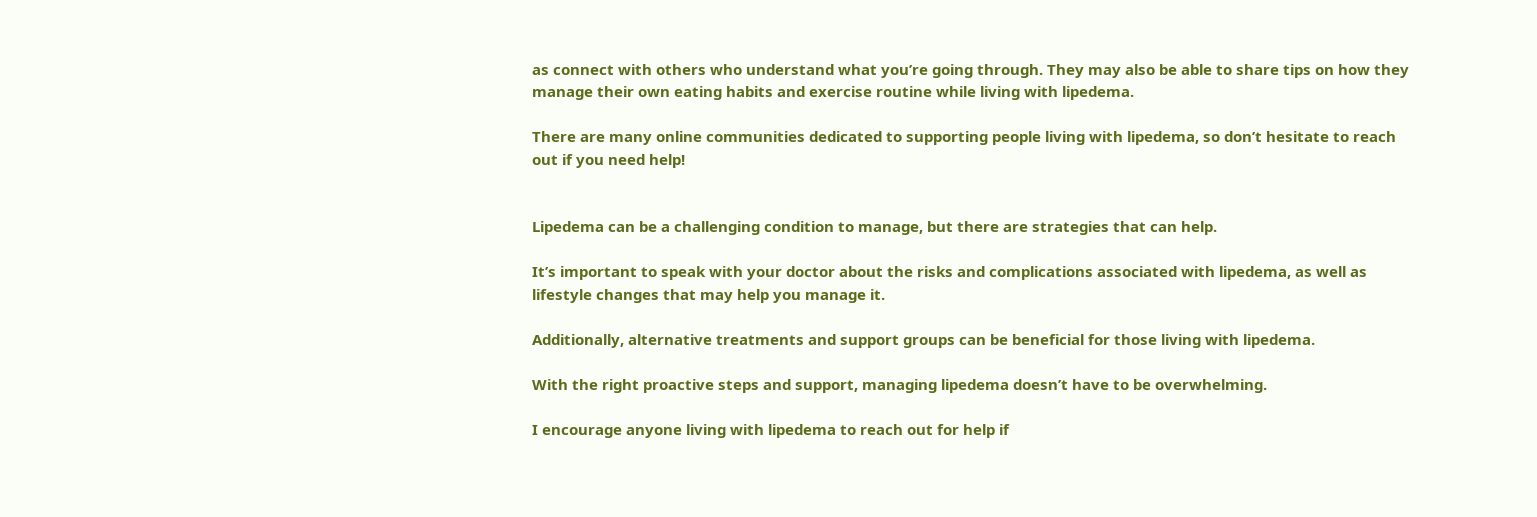as connect with others who understand what you’re going through. They may also be able to share tips on how they manage their own eating habits and exercise routine while living with lipedema.

There are many online communities dedicated to supporting people living with lipedema, so don’t hesitate to reach out if you need help!


Lipedema can be a challenging condition to manage, but there are strategies that can help.

It’s important to speak with your doctor about the risks and complications associated with lipedema, as well as lifestyle changes that may help you manage it.

Additionally, alternative treatments and support groups can be beneficial for those living with lipedema.

With the right proactive steps and support, managing lipedema doesn’t have to be overwhelming.

I encourage anyone living with lipedema to reach out for help if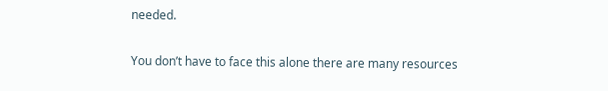needed.

You don’t have to face this alone there are many resources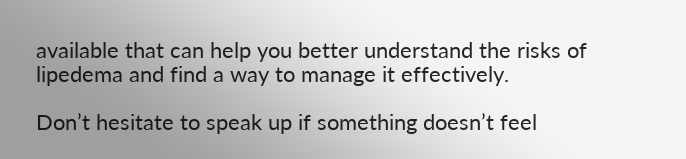available that can help you better understand the risks of lipedema and find a way to manage it effectively.

Don’t hesitate to speak up if something doesn’t feel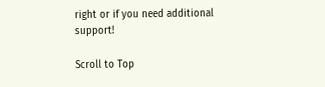right or if you need additional support!

Scroll to Top